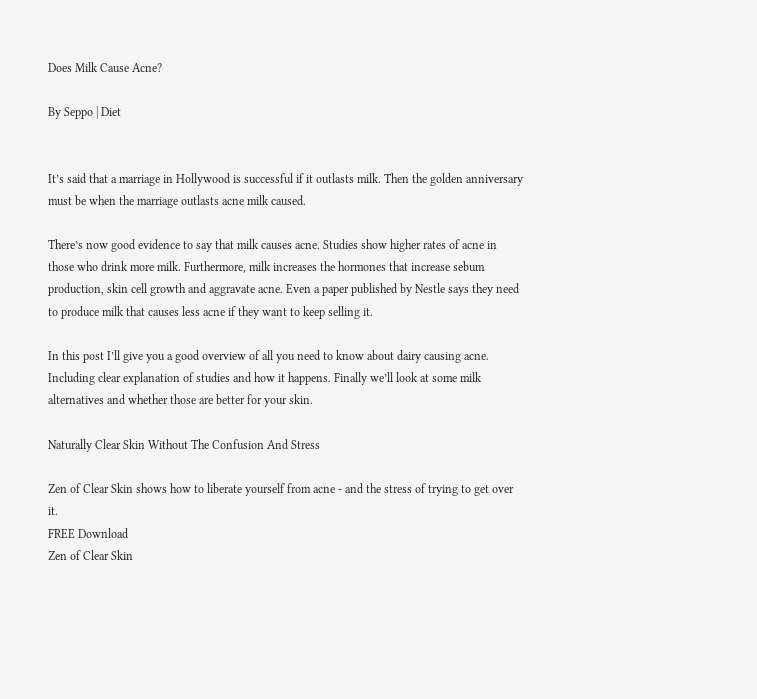Does Milk Cause Acne?

By Seppo | Diet


It’s said that a marriage in Hollywood is successful if it outlasts milk. Then the golden anniversary must be when the marriage outlasts acne milk caused.

There’s now good evidence to say that milk causes acne. Studies show higher rates of acne in those who drink more milk. Furthermore, milk increases the hormones that increase sebum production, skin cell growth and aggravate acne. Even a paper published by Nestle says they need to produce milk that causes less acne if they want to keep selling it.

In this post I’ll give you a good overview of all you need to know about dairy causing acne. Including clear explanation of studies and how it happens. Finally we’ll look at some milk alternatives and whether those are better for your skin.

Naturally Clear Skin Without The Confusion And Stress

Zen of Clear Skin shows how to liberate yourself from acne - and the stress of trying to get over it.
FREE Download
Zen of Clear Skin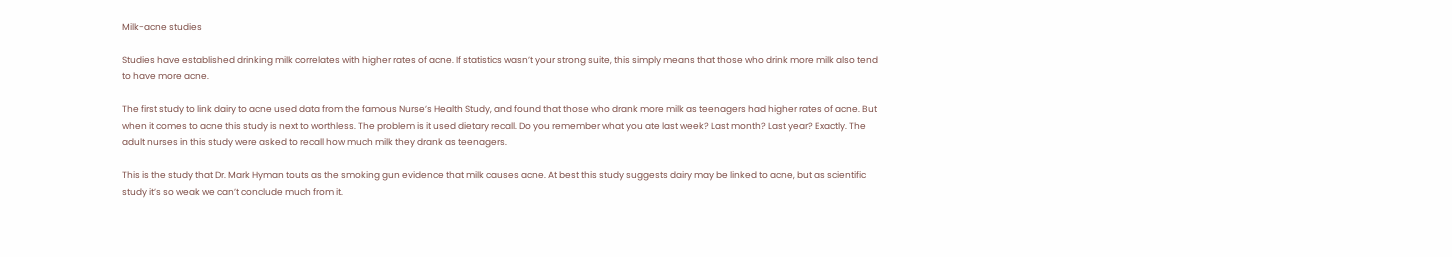Milk-acne studies

Studies have established drinking milk correlates with higher rates of acne. If statistics wasn’t your strong suite, this simply means that those who drink more milk also tend to have more acne.

The first study to link dairy to acne used data from the famous Nurse’s Health Study, and found that those who drank more milk as teenagers had higher rates of acne. But when it comes to acne this study is next to worthless. The problem is it used dietary recall. Do you remember what you ate last week? Last month? Last year? Exactly. The adult nurses in this study were asked to recall how much milk they drank as teenagers.

This is the study that Dr. Mark Hyman touts as the smoking gun evidence that milk causes acne. At best this study suggests dairy may be linked to acne, but as scientific study it’s so weak we can’t conclude much from it.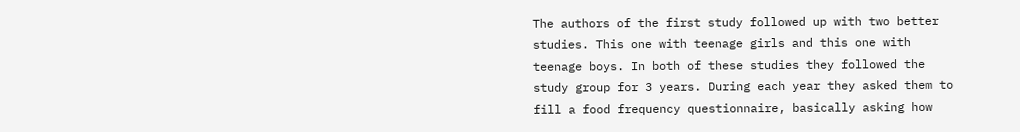The authors of the first study followed up with two better studies. This one with teenage girls and this one with teenage boys. In both of these studies they followed the study group for 3 years. During each year they asked them to fill a food frequency questionnaire, basically asking how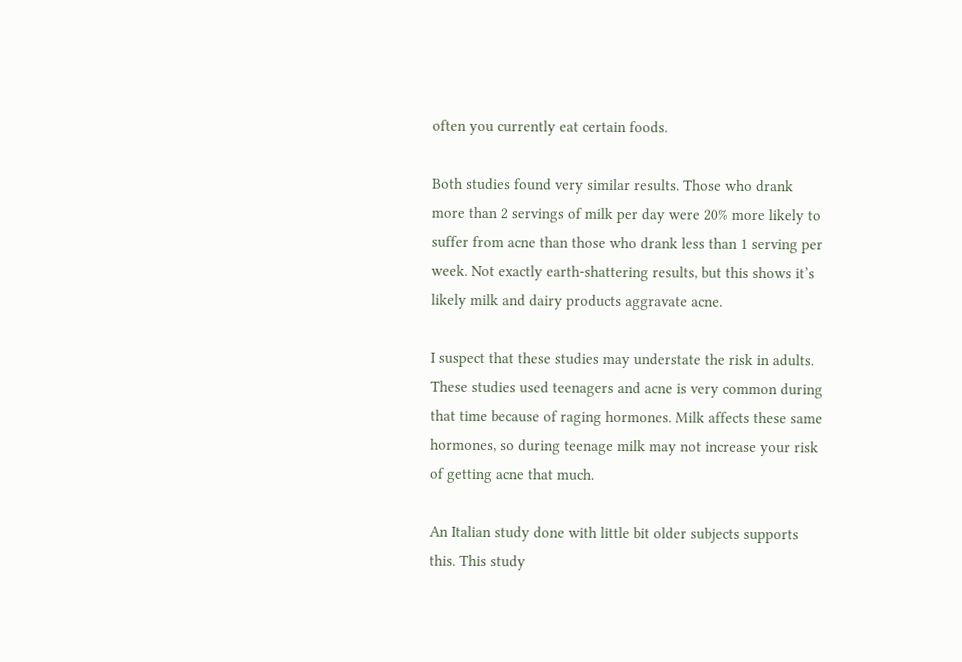often you currently eat certain foods.

Both studies found very similar results. Those who drank more than 2 servings of milk per day were 20% more likely to suffer from acne than those who drank less than 1 serving per week. Not exactly earth-shattering results, but this shows it’s likely milk and dairy products aggravate acne.

I suspect that these studies may understate the risk in adults. These studies used teenagers and acne is very common during that time because of raging hormones. Milk affects these same hormones, so during teenage milk may not increase your risk of getting acne that much.

An Italian study done with little bit older subjects supports this. This study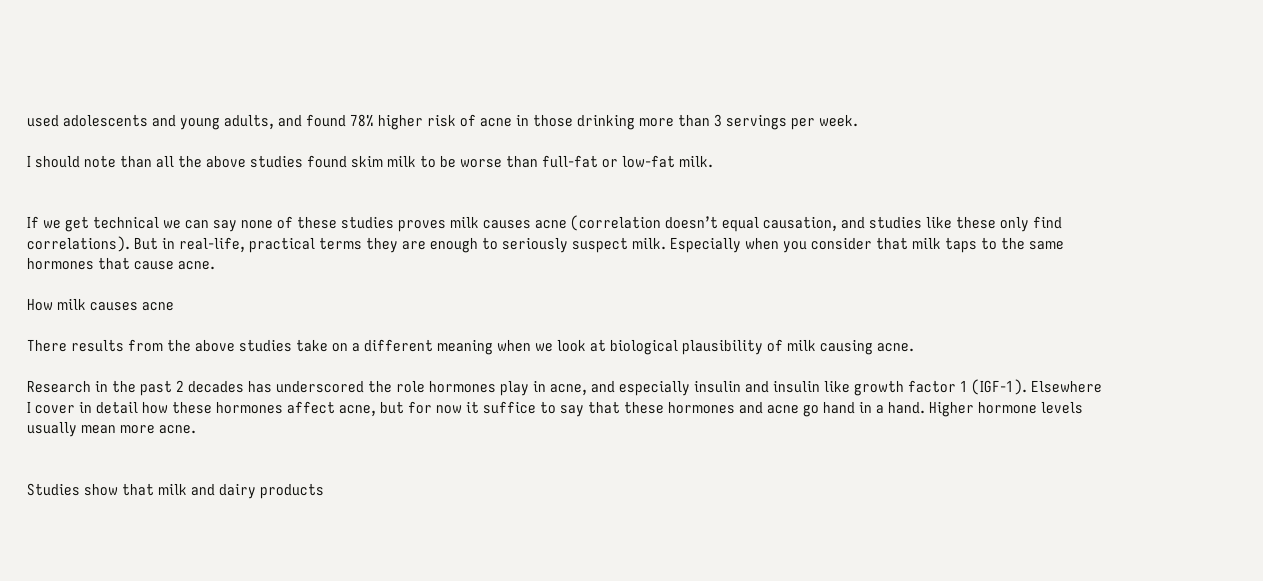used adolescents and young adults, and found 78% higher risk of acne in those drinking more than 3 servings per week.

I should note than all the above studies found skim milk to be worse than full-fat or low-fat milk.


If we get technical we can say none of these studies proves milk causes acne (correlation doesn’t equal causation, and studies like these only find correlations). But in real-life, practical terms they are enough to seriously suspect milk. Especially when you consider that milk taps to the same hormones that cause acne.

How milk causes acne

There results from the above studies take on a different meaning when we look at biological plausibility of milk causing acne.

Research in the past 2 decades has underscored the role hormones play in acne, and especially insulin and insulin like growth factor 1 (IGF-1). Elsewhere I cover in detail how these hormones affect acne, but for now it suffice to say that these hormones and acne go hand in a hand. Higher hormone levels usually mean more acne.


Studies show that milk and dairy products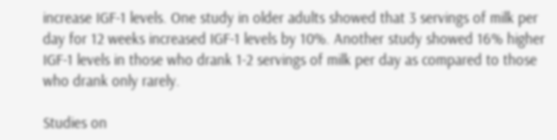increase IGF-1 levels. One study in older adults showed that 3 servings of milk per day for 12 weeks increased IGF-1 levels by 10%. Another study showed 16% higher IGF-1 levels in those who drank 1-2 servings of milk per day as compared to those who drank only rarely.

Studies on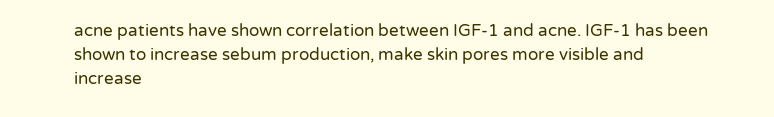acne patients have shown correlation between IGF-1 and acne. IGF-1 has been shown to increase sebum production, make skin pores more visible and increase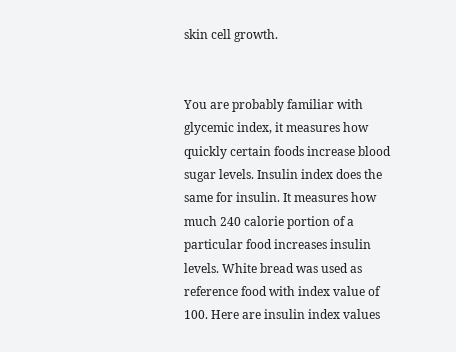skin cell growth.


You are probably familiar with glycemic index, it measures how quickly certain foods increase blood sugar levels. Insulin index does the same for insulin. It measures how much 240 calorie portion of a particular food increases insulin levels. White bread was used as reference food with index value of 100. Here are insulin index values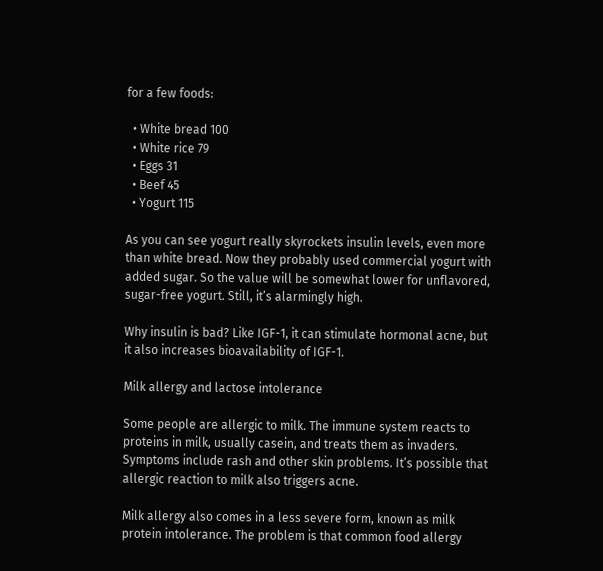for a few foods:

  • White bread 100
  • White rice 79
  • Eggs 31
  • Beef 45
  • Yogurt 115

As you can see yogurt really skyrockets insulin levels, even more than white bread. Now they probably used commercial yogurt with added sugar. So the value will be somewhat lower for unflavored, sugar-free yogurt. Still, it’s alarmingly high.

Why insulin is bad? Like IGF-1, it can stimulate hormonal acne, but it also increases bioavailability of IGF-1.

Milk allergy and lactose intolerance

Some people are allergic to milk. The immune system reacts to proteins in milk, usually casein, and treats them as invaders. Symptoms include rash and other skin problems. It’s possible that allergic reaction to milk also triggers acne.

Milk allergy also comes in a less severe form, known as milk protein intolerance. The problem is that common food allergy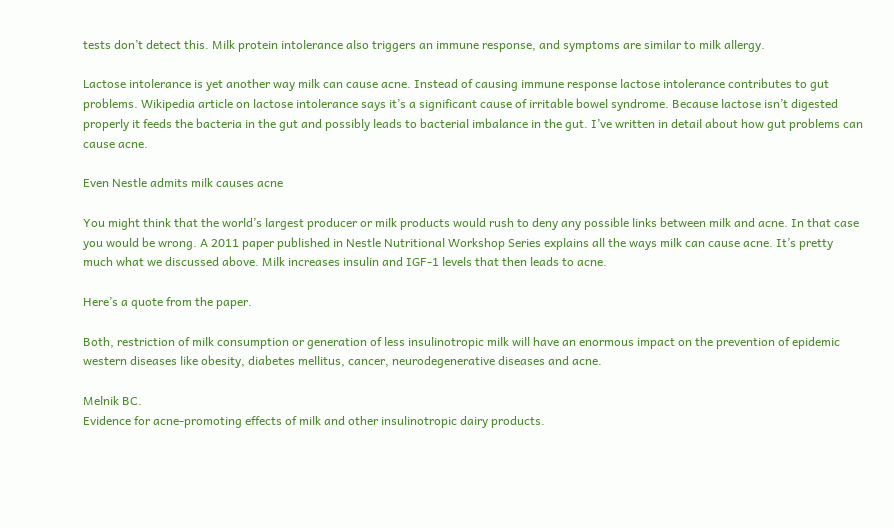tests don’t detect this. Milk protein intolerance also triggers an immune response, and symptoms are similar to milk allergy.

Lactose intolerance is yet another way milk can cause acne. Instead of causing immune response lactose intolerance contributes to gut problems. Wikipedia article on lactose intolerance says it’s a significant cause of irritable bowel syndrome. Because lactose isn’t digested properly it feeds the bacteria in the gut and possibly leads to bacterial imbalance in the gut. I’ve written in detail about how gut problems can cause acne.

Even Nestle admits milk causes acne

You might think that the world’s largest producer or milk products would rush to deny any possible links between milk and acne. In that case you would be wrong. A 2011 paper published in Nestle Nutritional Workshop Series explains all the ways milk can cause acne. It’s pretty much what we discussed above. Milk increases insulin and IGF-1 levels that then leads to acne.

Here’s a quote from the paper.

Both, restriction of milk consumption or generation of less insulinotropic milk will have an enormous impact on the prevention of epidemic western diseases like obesity, diabetes mellitus, cancer, neurodegenerative diseases and acne.

Melnik BC.
Evidence for acne-promoting effects of milk and other insulinotropic dairy products.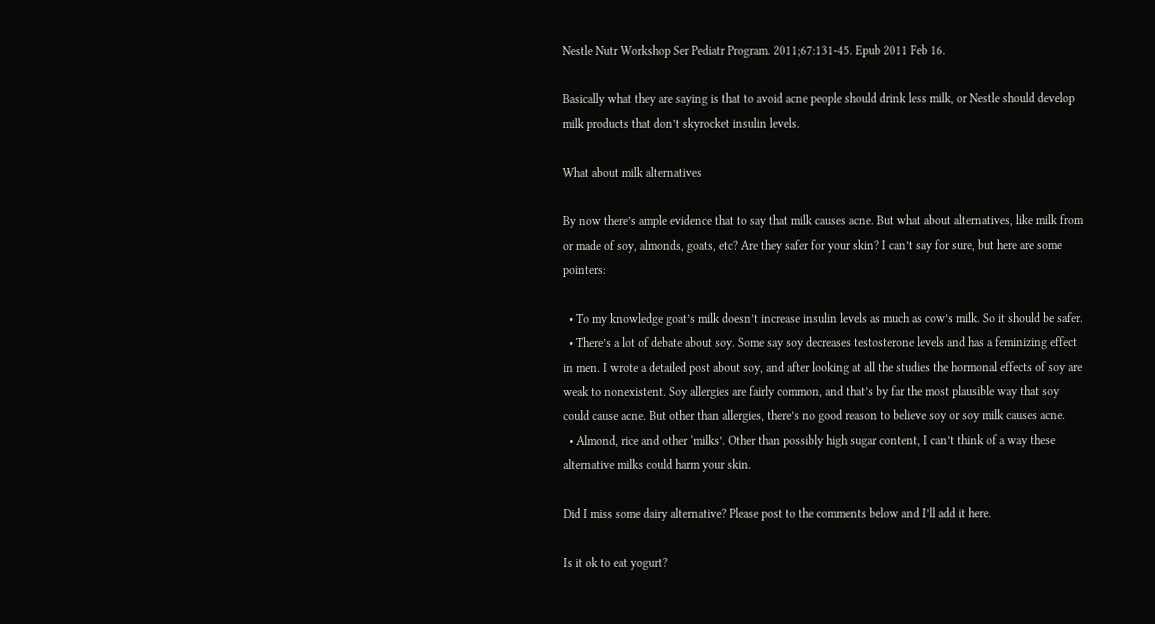Nestle Nutr Workshop Ser Pediatr Program. 2011;67:131-45. Epub 2011 Feb 16.

Basically what they are saying is that to avoid acne people should drink less milk, or Nestle should develop milk products that don’t skyrocket insulin levels.

What about milk alternatives

By now there’s ample evidence that to say that milk causes acne. But what about alternatives, like milk from or made of soy, almonds, goats, etc? Are they safer for your skin? I can’t say for sure, but here are some pointers:

  • To my knowledge goat’s milk doesn’t increase insulin levels as much as cow’s milk. So it should be safer.
  • There’s a lot of debate about soy. Some say soy decreases testosterone levels and has a feminizing effect in men. I wrote a detailed post about soy, and after looking at all the studies the hormonal effects of soy are weak to nonexistent. Soy allergies are fairly common, and that’s by far the most plausible way that soy could cause acne. But other than allergies, there’s no good reason to believe soy or soy milk causes acne.
  • Almond, rice and other ‘milks’. Other than possibly high sugar content, I can’t think of a way these alternative milks could harm your skin.

Did I miss some dairy alternative? Please post to the comments below and I’ll add it here.

Is it ok to eat yogurt?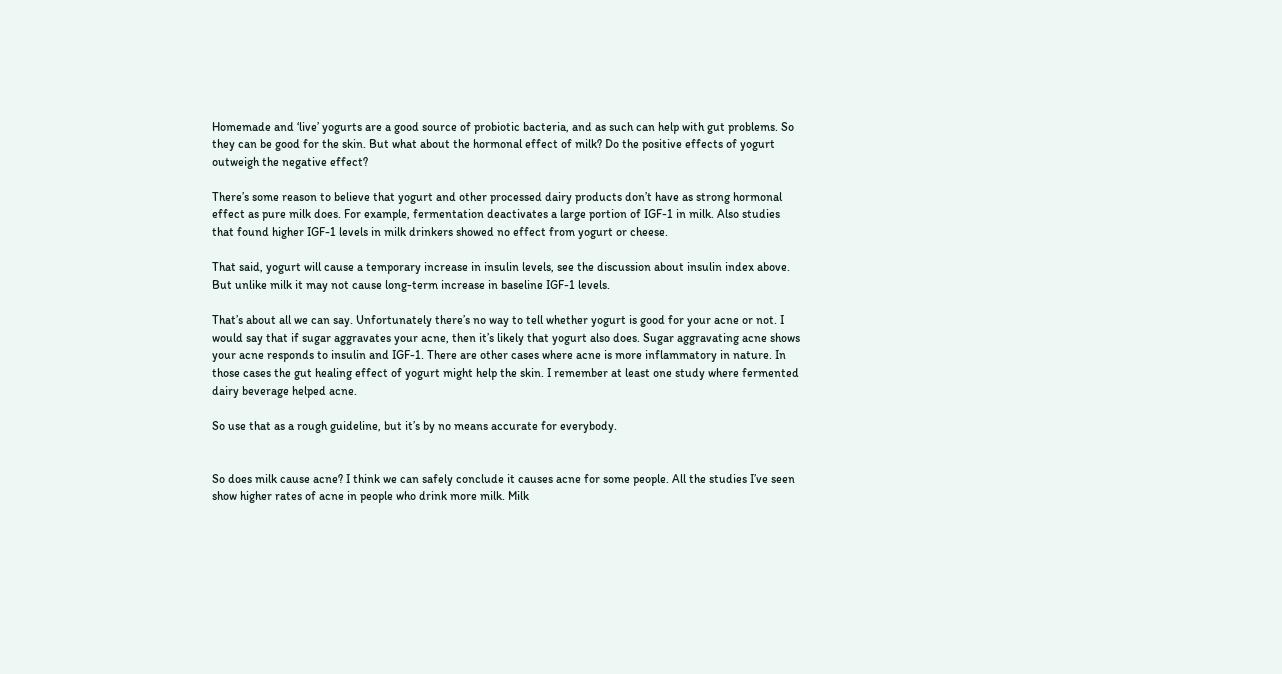Homemade and ‘live’ yogurts are a good source of probiotic bacteria, and as such can help with gut problems. So they can be good for the skin. But what about the hormonal effect of milk? Do the positive effects of yogurt outweigh the negative effect?

There’s some reason to believe that yogurt and other processed dairy products don’t have as strong hormonal effect as pure milk does. For example, fermentation deactivates a large portion of IGF-1 in milk. Also studies that found higher IGF-1 levels in milk drinkers showed no effect from yogurt or cheese.

That said, yogurt will cause a temporary increase in insulin levels, see the discussion about insulin index above. But unlike milk it may not cause long-term increase in baseline IGF-1 levels.

That’s about all we can say. Unfortunately there’s no way to tell whether yogurt is good for your acne or not. I would say that if sugar aggravates your acne, then it’s likely that yogurt also does. Sugar aggravating acne shows your acne responds to insulin and IGF-1. There are other cases where acne is more inflammatory in nature. In those cases the gut healing effect of yogurt might help the skin. I remember at least one study where fermented dairy beverage helped acne.

So use that as a rough guideline, but it’s by no means accurate for everybody.


So does milk cause acne? I think we can safely conclude it causes acne for some people. All the studies I’ve seen show higher rates of acne in people who drink more milk. Milk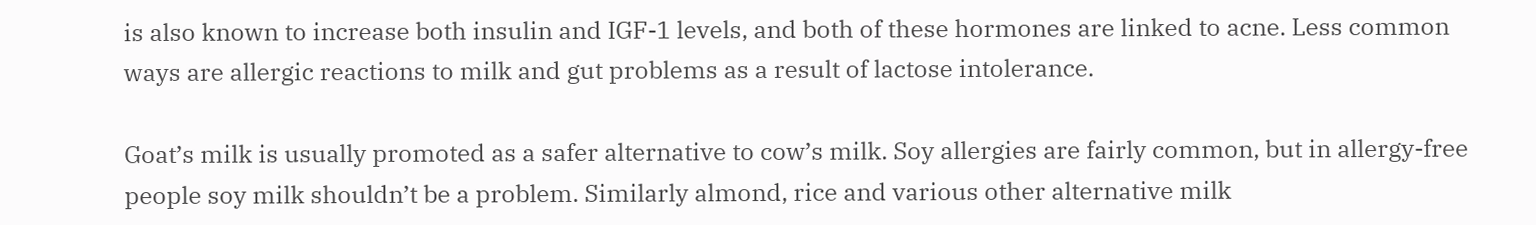is also known to increase both insulin and IGF-1 levels, and both of these hormones are linked to acne. Less common ways are allergic reactions to milk and gut problems as a result of lactose intolerance.

Goat’s milk is usually promoted as a safer alternative to cow’s milk. Soy allergies are fairly common, but in allergy-free people soy milk shouldn’t be a problem. Similarly almond, rice and various other alternative milk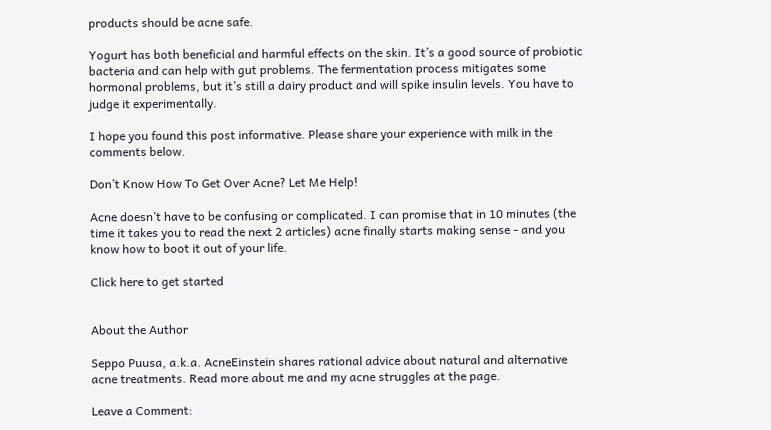products should be acne safe.

Yogurt has both beneficial and harmful effects on the skin. It’s a good source of probiotic bacteria and can help with gut problems. The fermentation process mitigates some hormonal problems, but it’s still a dairy product and will spike insulin levels. You have to judge it experimentally.

I hope you found this post informative. Please share your experience with milk in the comments below.

Don’t Know How To Get Over Acne? Let Me Help!

Acne doesn’t have to be confusing or complicated. I can promise that in 10 minutes (the time it takes you to read the next 2 articles) acne finally starts making sense - and you know how to boot it out of your life.

Click here to get started


About the Author

Seppo Puusa, a.k.a. AcneEinstein shares rational advice about natural and alternative acne treatments. Read more about me and my acne struggles at the page.

Leave a Comment: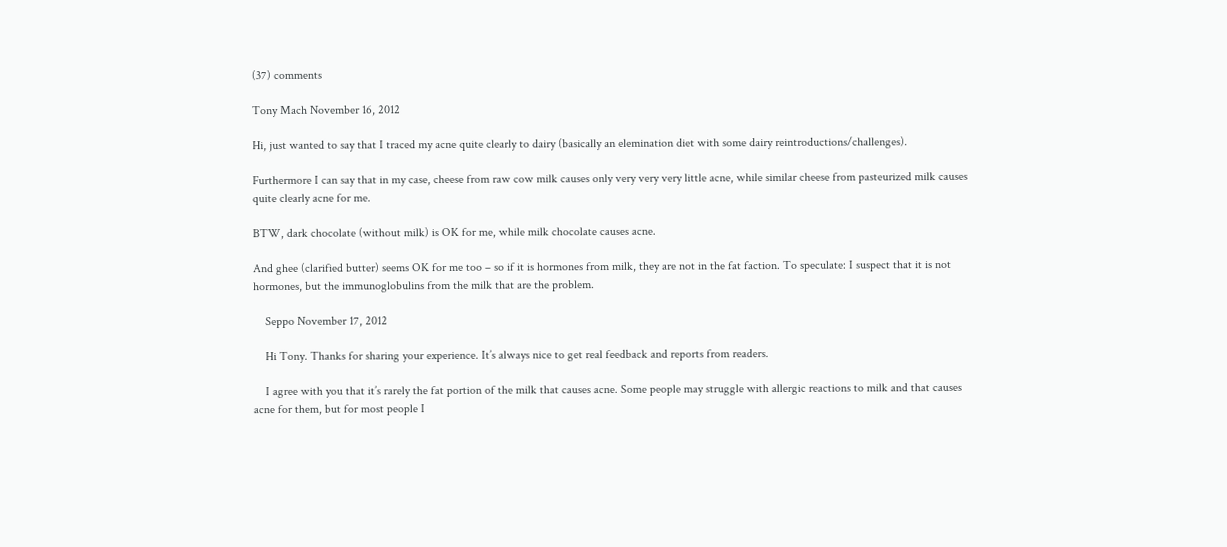(37) comments

Tony Mach November 16, 2012

Hi, just wanted to say that I traced my acne quite clearly to dairy (basically an elemination diet with some dairy reintroductions/challenges).

Furthermore I can say that in my case, cheese from raw cow milk causes only very very very little acne, while similar cheese from pasteurized milk causes quite clearly acne for me.

BTW, dark chocolate (without milk) is OK for me, while milk chocolate causes acne.

And ghee (clarified butter) seems OK for me too – so if it is hormones from milk, they are not in the fat faction. To speculate: I suspect that it is not hormones, but the immunoglobulins from the milk that are the problem.

    Seppo November 17, 2012

    Hi Tony. Thanks for sharing your experience. It’s always nice to get real feedback and reports from readers.

    I agree with you that it’s rarely the fat portion of the milk that causes acne. Some people may struggle with allergic reactions to milk and that causes acne for them, but for most people I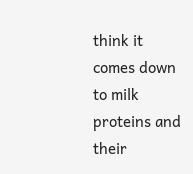think it comes down to milk proteins and their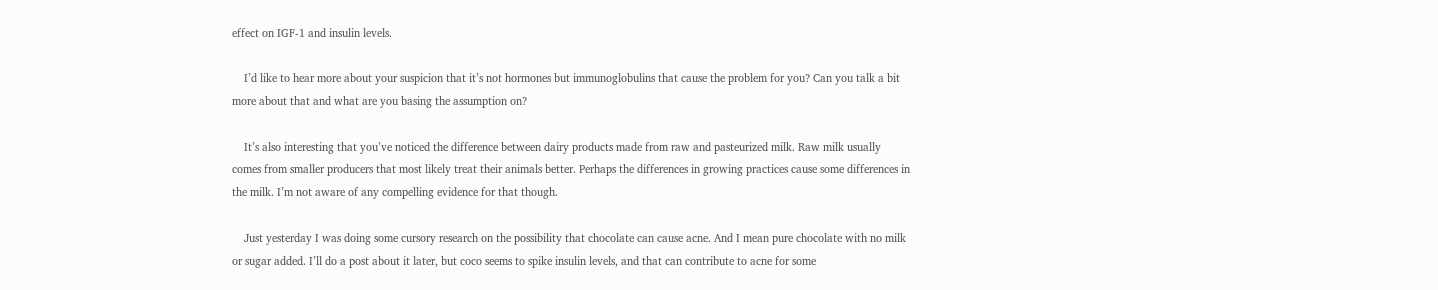effect on IGF-1 and insulin levels.

    I’d like to hear more about your suspicion that it’s not hormones but immunoglobulins that cause the problem for you? Can you talk a bit more about that and what are you basing the assumption on?

    It’s also interesting that you’ve noticed the difference between dairy products made from raw and pasteurized milk. Raw milk usually comes from smaller producers that most likely treat their animals better. Perhaps the differences in growing practices cause some differences in the milk. I’m not aware of any compelling evidence for that though.

    Just yesterday I was doing some cursory research on the possibility that chocolate can cause acne. And I mean pure chocolate with no milk or sugar added. I’ll do a post about it later, but coco seems to spike insulin levels, and that can contribute to acne for some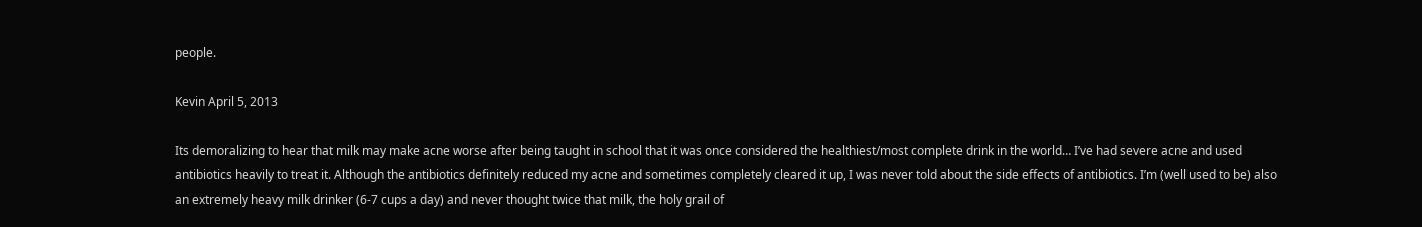people.

Kevin April 5, 2013

Its demoralizing to hear that milk may make acne worse after being taught in school that it was once considered the healthiest/most complete drink in the world… I’ve had severe acne and used antibiotics heavily to treat it. Although the antibiotics definitely reduced my acne and sometimes completely cleared it up, I was never told about the side effects of antibiotics. I’m (well used to be) also an extremely heavy milk drinker (6-7 cups a day) and never thought twice that milk, the holy grail of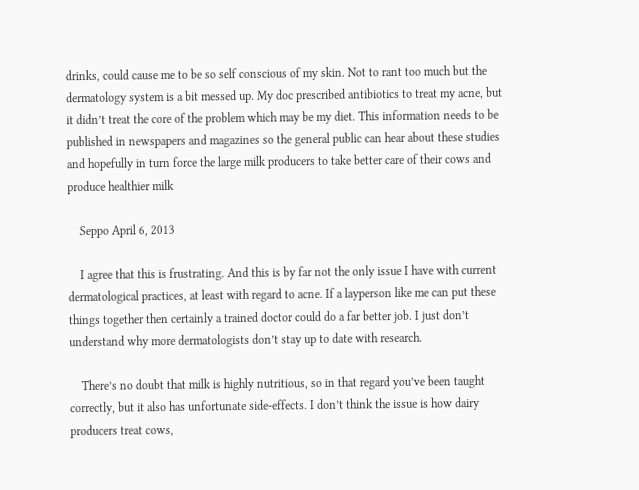drinks, could cause me to be so self conscious of my skin. Not to rant too much but the dermatology system is a bit messed up. My doc prescribed antibiotics to treat my acne, but it didn’t treat the core of the problem which may be my diet. This information needs to be published in newspapers and magazines so the general public can hear about these studies and hopefully in turn force the large milk producers to take better care of their cows and produce healthier milk

    Seppo April 6, 2013

    I agree that this is frustrating. And this is by far not the only issue I have with current dermatological practices, at least with regard to acne. If a layperson like me can put these things together then certainly a trained doctor could do a far better job. I just don’t understand why more dermatologists don’t stay up to date with research.

    There’s no doubt that milk is highly nutritious, so in that regard you’ve been taught correctly, but it also has unfortunate side-effects. I don’t think the issue is how dairy producers treat cows,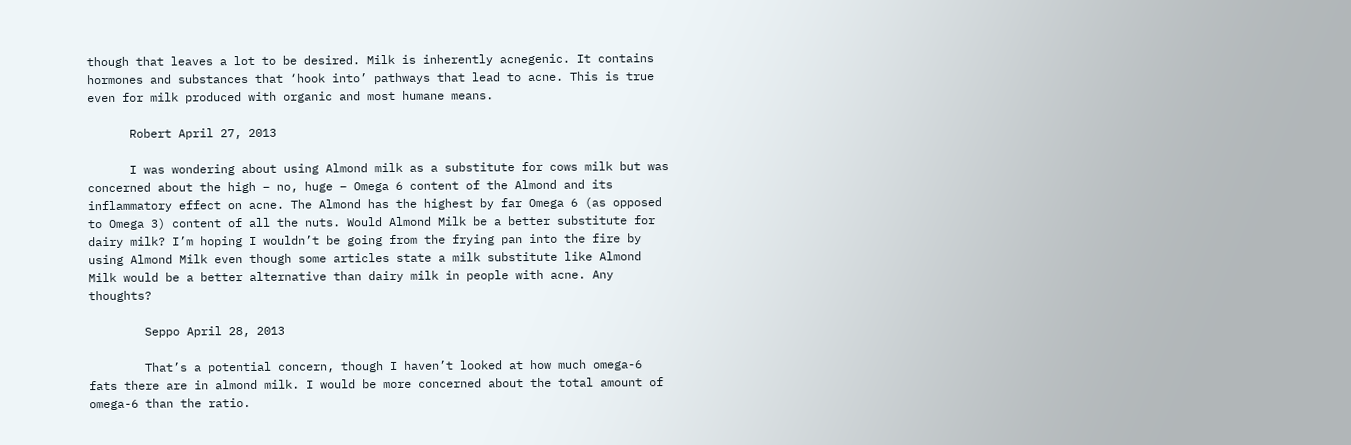though that leaves a lot to be desired. Milk is inherently acnegenic. It contains hormones and substances that ‘hook into’ pathways that lead to acne. This is true even for milk produced with organic and most humane means.

      Robert April 27, 2013

      I was wondering about using Almond milk as a substitute for cows milk but was concerned about the high – no, huge – Omega 6 content of the Almond and its inflammatory effect on acne. The Almond has the highest by far Omega 6 (as opposed to Omega 3) content of all the nuts. Would Almond Milk be a better substitute for dairy milk? I’m hoping I wouldn’t be going from the frying pan into the fire by using Almond Milk even though some articles state a milk substitute like Almond Milk would be a better alternative than dairy milk in people with acne. Any thoughts?

        Seppo April 28, 2013

        That’s a potential concern, though I haven’t looked at how much omega-6 fats there are in almond milk. I would be more concerned about the total amount of omega-6 than the ratio.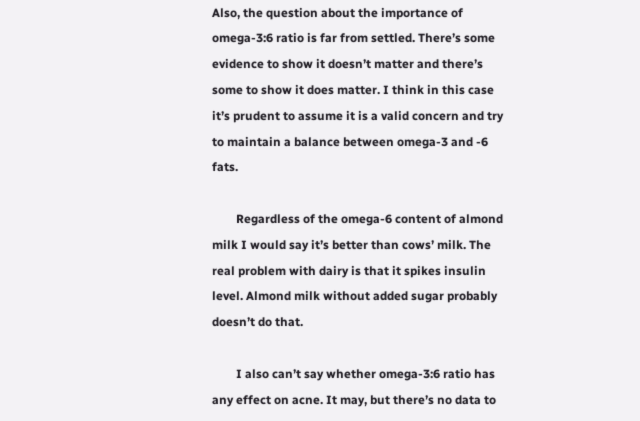Also, the question about the importance of omega-3:6 ratio is far from settled. There’s some evidence to show it doesn’t matter and there’s some to show it does matter. I think in this case it’s prudent to assume it is a valid concern and try to maintain a balance between omega-3 and -6 fats.

        Regardless of the omega-6 content of almond milk I would say it’s better than cows’ milk. The real problem with dairy is that it spikes insulin level. Almond milk without added sugar probably doesn’t do that.

        I also can’t say whether omega-3:6 ratio has any effect on acne. It may, but there’s no data to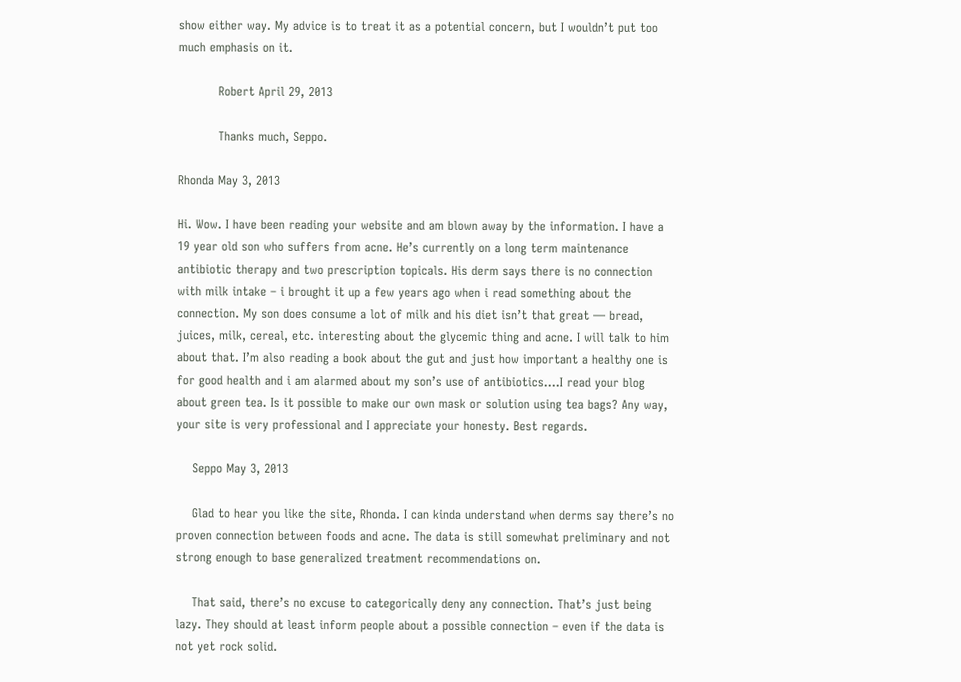show either way. My advice is to treat it as a potential concern, but I wouldn’t put too much emphasis on it.

          Robert April 29, 2013

          Thanks much, Seppo.

Rhonda May 3, 2013

Hi. Wow. I have been reading your website and am blown away by the information. I have a 19 year old son who suffers from acne. He’s currently on a long term maintenance antibiotic therapy and two prescription topicals. His derm says there is no connection with milk intake – i brought it up a few years ago when i read something about the connection. My son does consume a lot of milk and his diet isn’t that great — bread, juices, milk, cereal, etc. interesting about the glycemic thing and acne. I will talk to him about that. I’m also reading a book about the gut and just how important a healthy one is for good health and i am alarmed about my son’s use of antibiotics….I read your blog about green tea. Is it possible to make our own mask or solution using tea bags? Any way, your site is very professional and I appreciate your honesty. Best regards.

    Seppo May 3, 2013

    Glad to hear you like the site, Rhonda. I can kinda understand when derms say there’s no proven connection between foods and acne. The data is still somewhat preliminary and not strong enough to base generalized treatment recommendations on.

    That said, there’s no excuse to categorically deny any connection. That’s just being lazy. They should at least inform people about a possible connection – even if the data is not yet rock solid.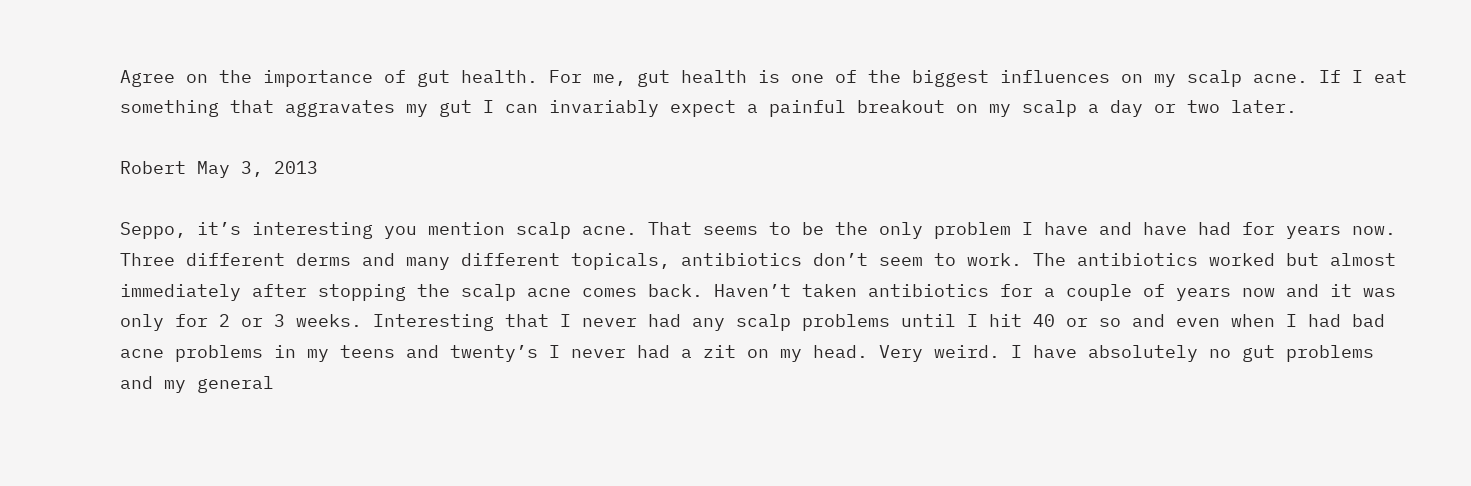Agree on the importance of gut health. For me, gut health is one of the biggest influences on my scalp acne. If I eat something that aggravates my gut I can invariably expect a painful breakout on my scalp a day or two later.

Robert May 3, 2013

Seppo, it’s interesting you mention scalp acne. That seems to be the only problem I have and have had for years now. Three different derms and many different topicals, antibiotics don’t seem to work. The antibiotics worked but almost immediately after stopping the scalp acne comes back. Haven’t taken antibiotics for a couple of years now and it was only for 2 or 3 weeks. Interesting that I never had any scalp problems until I hit 40 or so and even when I had bad acne problems in my teens and twenty’s I never had a zit on my head. Very weird. I have absolutely no gut problems and my general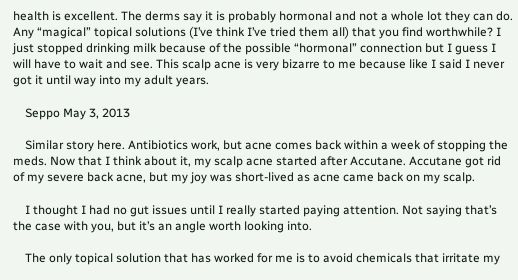health is excellent. The derms say it is probably hormonal and not a whole lot they can do. Any “magical” topical solutions (I’ve think I’ve tried them all) that you find worthwhile? I just stopped drinking milk because of the possible “hormonal” connection but I guess I will have to wait and see. This scalp acne is very bizarre to me because like I said I never got it until way into my adult years.

    Seppo May 3, 2013

    Similar story here. Antibiotics work, but acne comes back within a week of stopping the meds. Now that I think about it, my scalp acne started after Accutane. Accutane got rid of my severe back acne, but my joy was short-lived as acne came back on my scalp.

    I thought I had no gut issues until I really started paying attention. Not saying that’s the case with you, but it’s an angle worth looking into.

    The only topical solution that has worked for me is to avoid chemicals that irritate my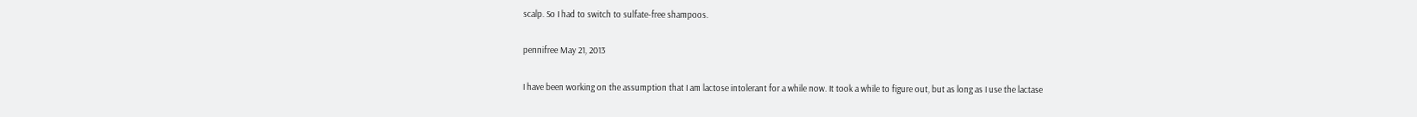scalp. So I had to switch to sulfate-free shampoos.

pennifree May 21, 2013

I have been working on the assumption that I am lactose intolerant for a while now. It took a while to figure out, but as long as I use the lactase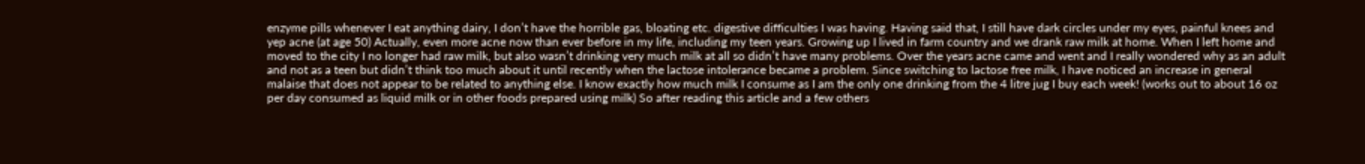enzyme pills whenever I eat anything dairy, I don’t have the horrible gas, bloating etc. digestive difficulties I was having. Having said that, I still have dark circles under my eyes, painful knees and yep acne (at age 50) Actually, even more acne now than ever before in my life, including my teen years. Growing up I lived in farm country and we drank raw milk at home. When I left home and moved to the city I no longer had raw milk, but also wasn’t drinking very much milk at all so didn’t have many problems. Over the years acne came and went and I really wondered why as an adult and not as a teen but didn’t think too much about it until recently when the lactose intolerance became a problem. Since switching to lactose free milk, I have noticed an increase in general malaise that does not appear to be related to anything else. I know exactly how much milk I consume as I am the only one drinking from the 4 litre jug I buy each week! (works out to about 16 oz per day consumed as liquid milk or in other foods prepared using milk) So after reading this article and a few others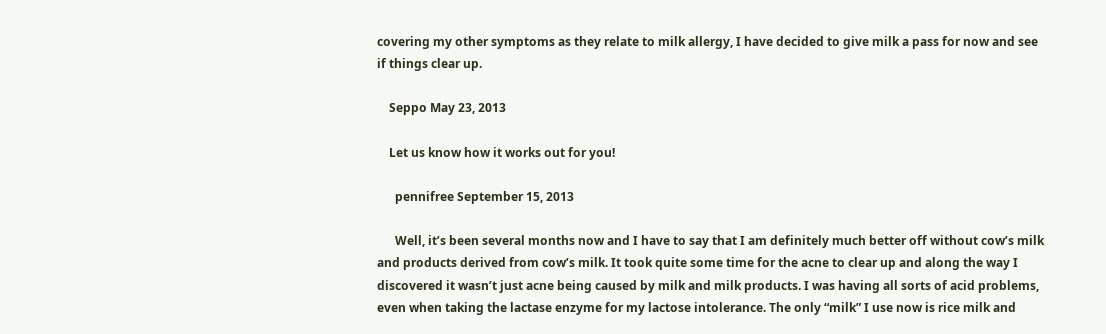covering my other symptoms as they relate to milk allergy, I have decided to give milk a pass for now and see if things clear up.

    Seppo May 23, 2013

    Let us know how it works out for you!

      pennifree September 15, 2013

      Well, it’s been several months now and I have to say that I am definitely much better off without cow’s milk and products derived from cow’s milk. It took quite some time for the acne to clear up and along the way I discovered it wasn’t just acne being caused by milk and milk products. I was having all sorts of acid problems, even when taking the lactase enzyme for my lactose intolerance. The only “milk” I use now is rice milk and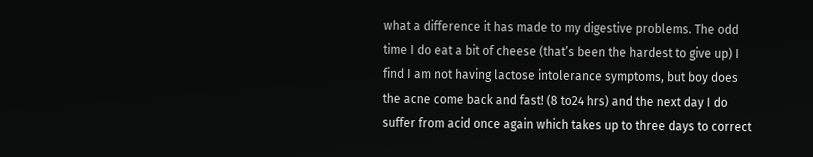what a difference it has made to my digestive problems. The odd time I do eat a bit of cheese (that’s been the hardest to give up) I find I am not having lactose intolerance symptoms, but boy does the acne come back and fast! (8 to24 hrs) and the next day I do suffer from acid once again which takes up to three days to correct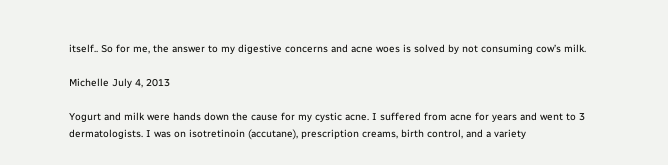itself.. So for me, the answer to my digestive concerns and acne woes is solved by not consuming cow’s milk.

Michelle July 4, 2013

Yogurt and milk were hands down the cause for my cystic acne. I suffered from acne for years and went to 3 dermatologists. I was on isotretinoin (accutane), prescription creams, birth control, and a variety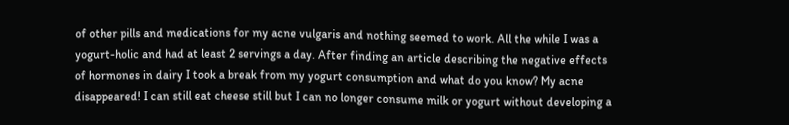of other pills and medications for my acne vulgaris and nothing seemed to work. All the while I was a yogurt-holic and had at least 2 servings a day. After finding an article describing the negative effects of hormones in dairy I took a break from my yogurt consumption and what do you know? My acne disappeared! I can still eat cheese still but I can no longer consume milk or yogurt without developing a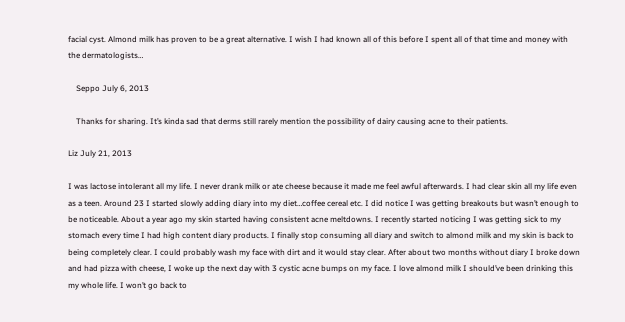facial cyst. Almond milk has proven to be a great alternative. I wish I had known all of this before I spent all of that time and money with the dermatologists…

    Seppo July 6, 2013

    Thanks for sharing. It’s kinda sad that derms still rarely mention the possibility of dairy causing acne to their patients.

Liz July 21, 2013

I was lactose intolerant all my life. I never drank milk or ate cheese because it made me feel awful afterwards. I had clear skin all my life even as a teen. Around 23 I started slowly adding diary into my diet…coffee cereal etc. I did notice I was getting breakouts but wasn’t enough to be noticeable. About a year ago my skin started having consistent acne meltdowns. I recently started noticing I was getting sick to my stomach every time I had high content diary products. I finally stop consuming all diary and switch to almond milk and my skin is back to being completely clear. I could probably wash my face with dirt and it would stay clear. After about two months without diary I broke down and had pizza with cheese, I woke up the next day with 3 cystic acne bumps on my face. I love almond milk I should’ve been drinking this my whole life. I won’t go back to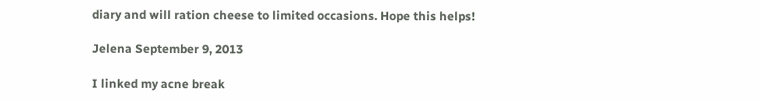diary and will ration cheese to limited occasions. Hope this helps!

Jelena September 9, 2013

I linked my acne break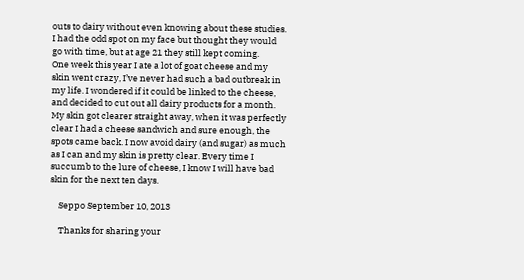outs to dairy without even knowing about these studies. I had the odd spot on my face but thought they would go with time, but at age 21 they still kept coming.
One week this year I ate a lot of goat cheese and my skin went crazy, I’ve never had such a bad outbreak in my life. I wondered if it could be linked to the cheese, and decided to cut out all dairy products for a month. My skin got clearer straight away, when it was perfectly clear I had a cheese sandwich and sure enough, the spots came back. I now avoid dairy (and sugar) as much as I can and my skin is pretty clear. Every time I succumb to the lure of cheese, I know I will have bad skin for the next ten days.

    Seppo September 10, 2013

    Thanks for sharing your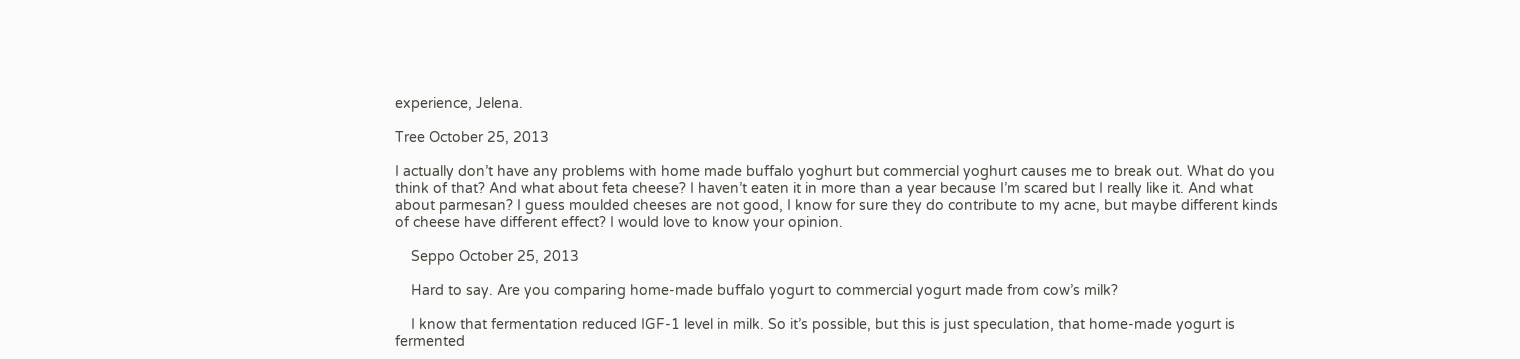experience, Jelena.

Tree October 25, 2013

I actually don’t have any problems with home made buffalo yoghurt but commercial yoghurt causes me to break out. What do you think of that? And what about feta cheese? I haven’t eaten it in more than a year because I’m scared but I really like it. And what about parmesan? I guess moulded cheeses are not good, I know for sure they do contribute to my acne, but maybe different kinds of cheese have different effect? I would love to know your opinion.

    Seppo October 25, 2013

    Hard to say. Are you comparing home-made buffalo yogurt to commercial yogurt made from cow’s milk?

    I know that fermentation reduced IGF-1 level in milk. So it’s possible, but this is just speculation, that home-made yogurt is fermented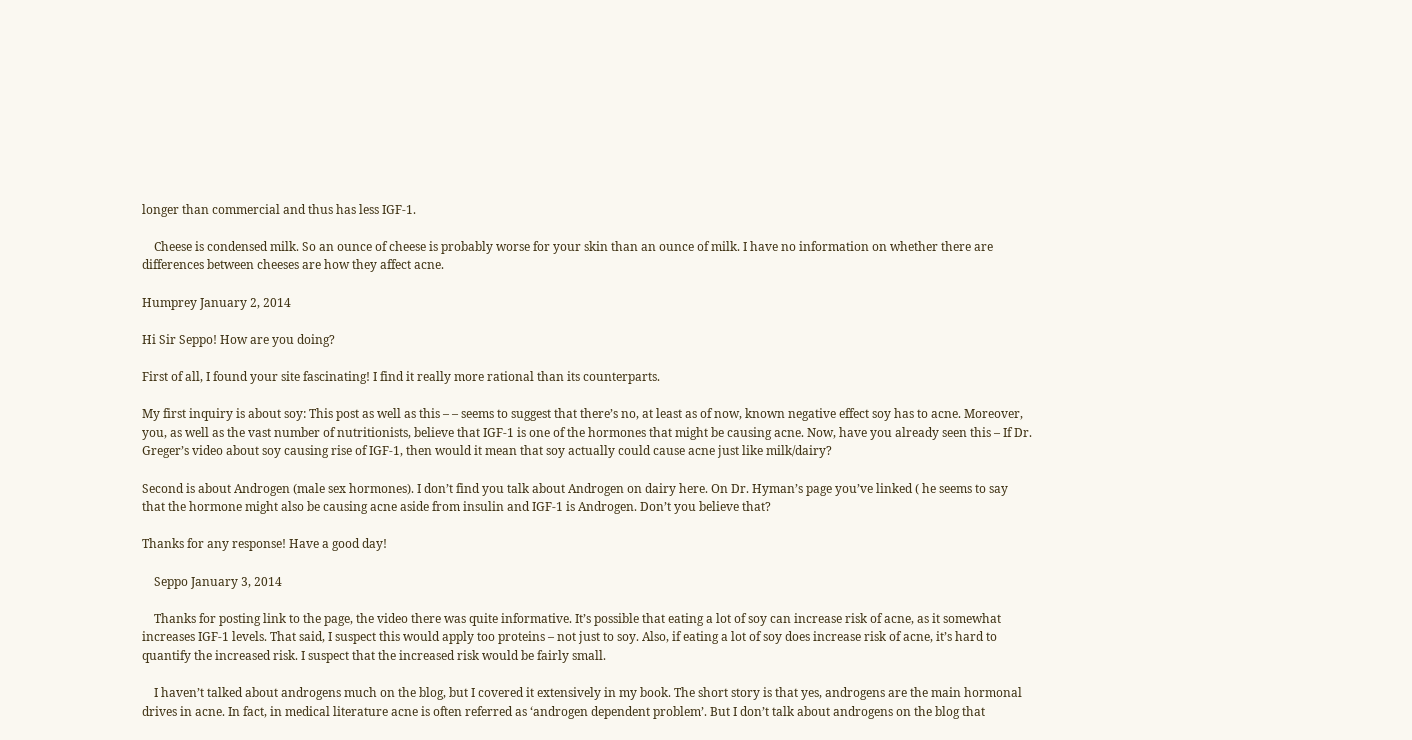longer than commercial and thus has less IGF-1.

    Cheese is condensed milk. So an ounce of cheese is probably worse for your skin than an ounce of milk. I have no information on whether there are differences between cheeses are how they affect acne.

Humprey January 2, 2014

Hi Sir Seppo! How are you doing?

First of all, I found your site fascinating! I find it really more rational than its counterparts.

My first inquiry is about soy: This post as well as this – – seems to suggest that there’s no, at least as of now, known negative effect soy has to acne. Moreover, you, as well as the vast number of nutritionists, believe that IGF-1 is one of the hormones that might be causing acne. Now, have you already seen this – If Dr. Greger’s video about soy causing rise of IGF-1, then would it mean that soy actually could cause acne just like milk/dairy?

Second is about Androgen (male sex hormones). I don’t find you talk about Androgen on dairy here. On Dr. Hyman’s page you’ve linked ( he seems to say that the hormone might also be causing acne aside from insulin and IGF-1 is Androgen. Don’t you believe that?

Thanks for any response! Have a good day!

    Seppo January 3, 2014

    Thanks for posting link to the page, the video there was quite informative. It’s possible that eating a lot of soy can increase risk of acne, as it somewhat increases IGF-1 levels. That said, I suspect this would apply too proteins – not just to soy. Also, if eating a lot of soy does increase risk of acne, it’s hard to quantify the increased risk. I suspect that the increased risk would be fairly small.

    I haven’t talked about androgens much on the blog, but I covered it extensively in my book. The short story is that yes, androgens are the main hormonal drives in acne. In fact, in medical literature acne is often referred as ‘androgen dependent problem’. But I don’t talk about androgens on the blog that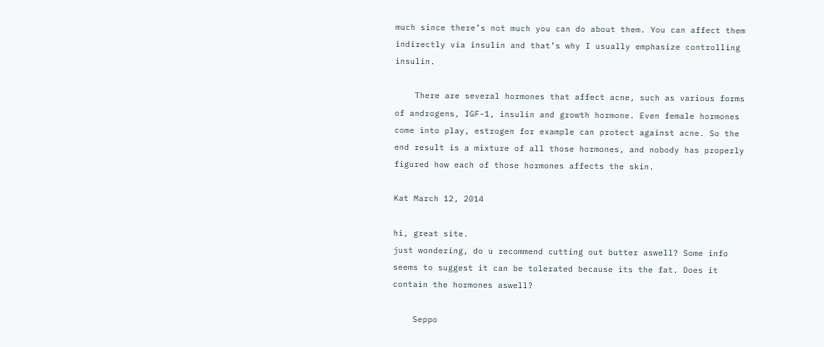much since there’s not much you can do about them. You can affect them indirectly via insulin and that’s why I usually emphasize controlling insulin.

    There are several hormones that affect acne, such as various forms of androgens, IGF-1, insulin and growth hormone. Even female hormones come into play, estrogen for example can protect against acne. So the end result is a mixture of all those hormones, and nobody has properly figured how each of those hormones affects the skin.

Kat March 12, 2014

hi, great site.
just wondering, do u recommend cutting out butter aswell? Some info seems to suggest it can be tolerated because its the fat. Does it contain the hormones aswell?

    Seppo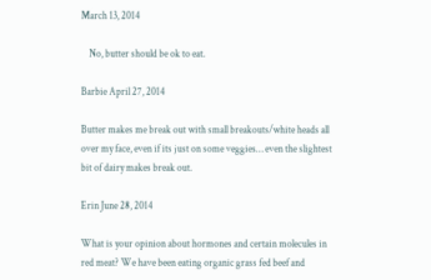March 13, 2014

    No, butter should be ok to eat.

Barbie April 27, 2014

Butter makes me break out with small breakouts/white heads all over my face, even if its just on some veggies… even the slightest bit of dairy makes break out.

Erin June 28, 2014

What is your opinion about hormones and certain molecules in red meat? We have been eating organic grass fed beef and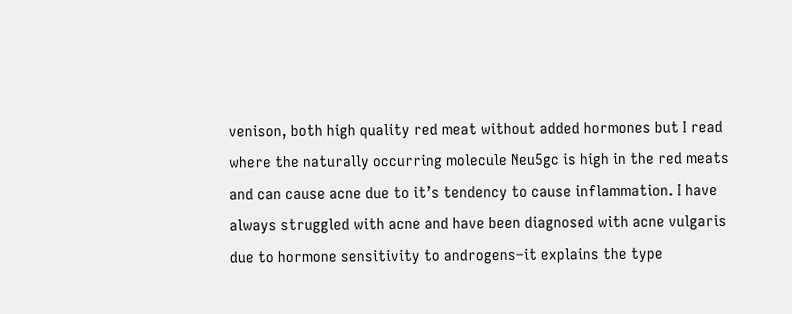venison, both high quality red meat without added hormones but I read where the naturally occurring molecule Neu5gc is high in the red meats and can cause acne due to it’s tendency to cause inflammation. I have always struggled with acne and have been diagnosed with acne vulgaris due to hormone sensitivity to androgens–it explains the type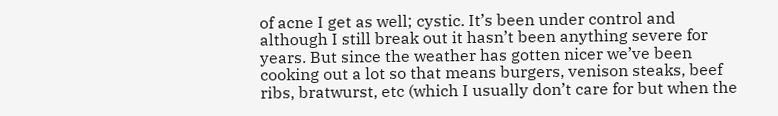of acne I get as well; cystic. It’s been under control and although I still break out it hasn’t been anything severe for years. But since the weather has gotten nicer we’ve been cooking out a lot so that means burgers, venison steaks, beef ribs, bratwurst, etc (which I usually don’t care for but when the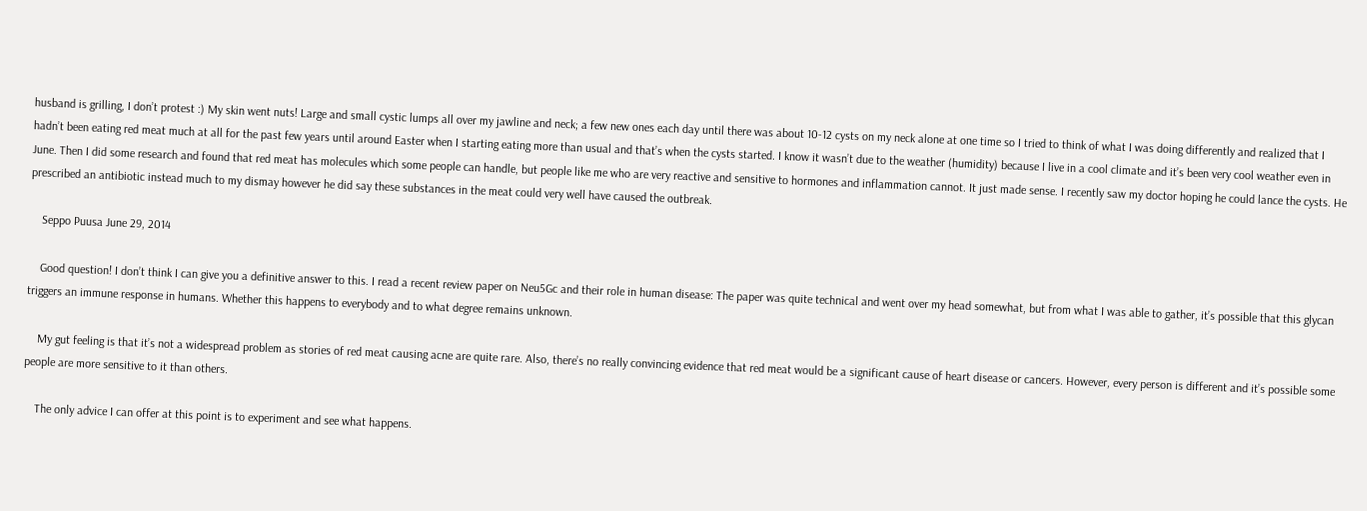husband is grilling, I don’t protest :) My skin went nuts! Large and small cystic lumps all over my jawline and neck; a few new ones each day until there was about 10-12 cysts on my neck alone at one time so I tried to think of what I was doing differently and realized that I hadn’t been eating red meat much at all for the past few years until around Easter when I starting eating more than usual and that’s when the cysts started. I know it wasn’t due to the weather (humidity) because I live in a cool climate and it’s been very cool weather even in June. Then I did some research and found that red meat has molecules which some people can handle, but people like me who are very reactive and sensitive to hormones and inflammation cannot. It just made sense. I recently saw my doctor hoping he could lance the cysts. He prescribed an antibiotic instead much to my dismay however he did say these substances in the meat could very well have caused the outbreak.

    Seppo Puusa June 29, 2014

    Good question! I don’t think I can give you a definitive answer to this. I read a recent review paper on Neu5Gc and their role in human disease: The paper was quite technical and went over my head somewhat, but from what I was able to gather, it’s possible that this glycan triggers an immune response in humans. Whether this happens to everybody and to what degree remains unknown.

    My gut feeling is that it’s not a widespread problem as stories of red meat causing acne are quite rare. Also, there’s no really convincing evidence that red meat would be a significant cause of heart disease or cancers. However, every person is different and it’s possible some people are more sensitive to it than others.

    The only advice I can offer at this point is to experiment and see what happens.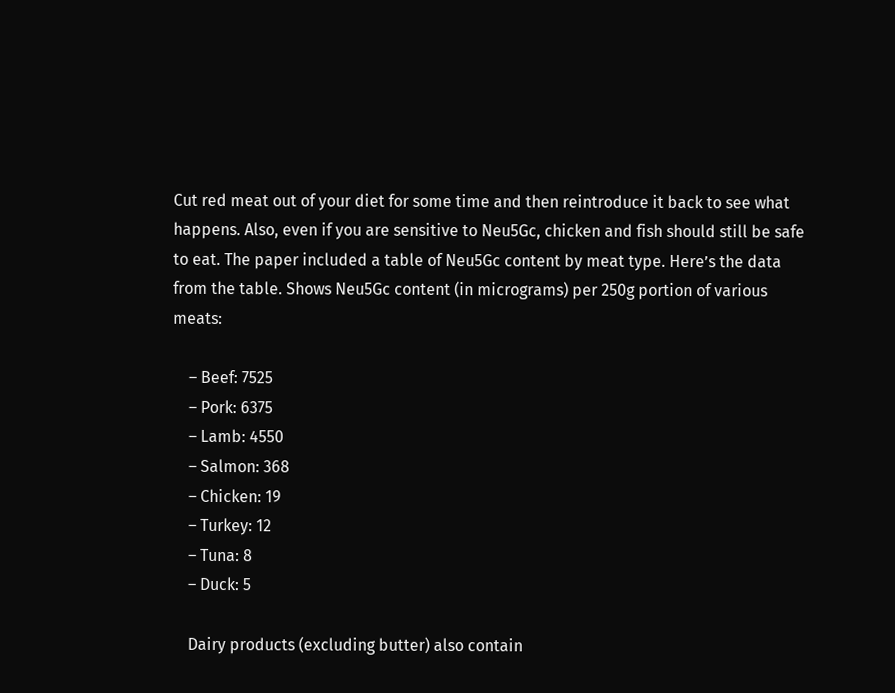Cut red meat out of your diet for some time and then reintroduce it back to see what happens. Also, even if you are sensitive to Neu5Gc, chicken and fish should still be safe to eat. The paper included a table of Neu5Gc content by meat type. Here’s the data from the table. Shows Neu5Gc content (in micrograms) per 250g portion of various meats:

    – Beef: 7525
    – Pork: 6375
    – Lamb: 4550
    – Salmon: 368
    – Chicken: 19
    – Turkey: 12
    – Tuna: 8
    – Duck: 5

    Dairy products (excluding butter) also contain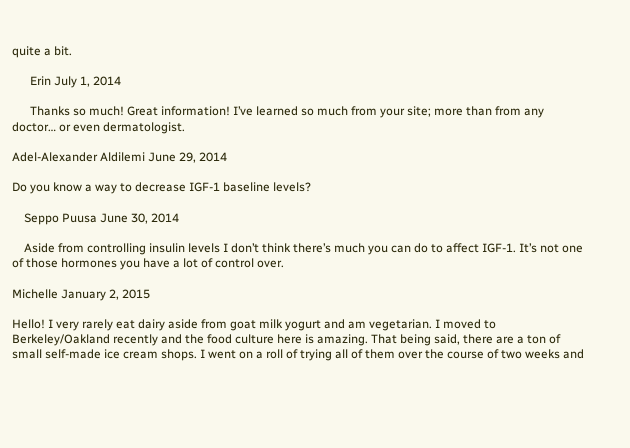quite a bit.

      Erin July 1, 2014

      Thanks so much! Great information! I’ve learned so much from your site; more than from any doctor… or even dermatologist.

Adel-Alexander Aldilemi June 29, 2014

Do you know a way to decrease IGF-1 baseline levels?

    Seppo Puusa June 30, 2014

    Aside from controlling insulin levels I don’t think there’s much you can do to affect IGF-1. It’s not one of those hormones you have a lot of control over.

Michelle January 2, 2015

Hello! I very rarely eat dairy aside from goat milk yogurt and am vegetarian. I moved to Berkeley/Oakland recently and the food culture here is amazing. That being said, there are a ton of small self-made ice cream shops. I went on a roll of trying all of them over the course of two weeks and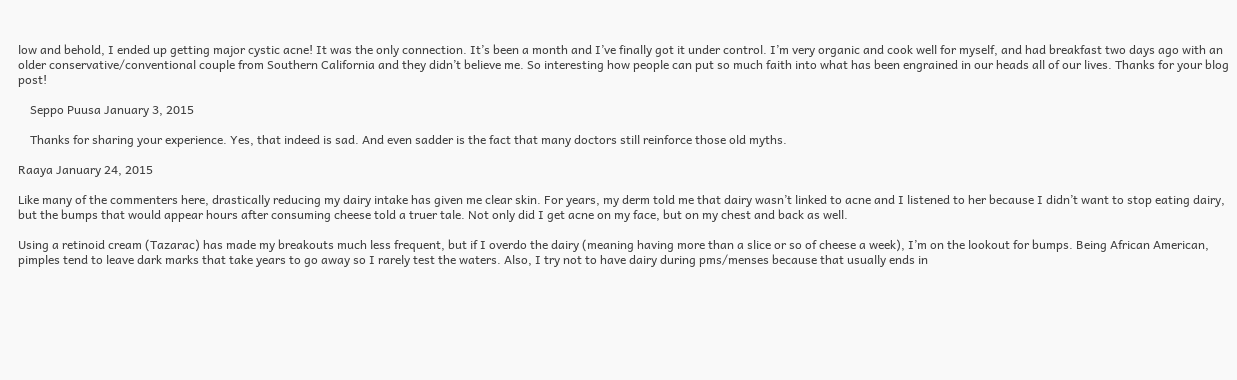low and behold, I ended up getting major cystic acne! It was the only connection. It’s been a month and I’ve finally got it under control. I’m very organic and cook well for myself, and had breakfast two days ago with an older conservative/conventional couple from Southern California and they didn’t believe me. So interesting how people can put so much faith into what has been engrained in our heads all of our lives. Thanks for your blog post!

    Seppo Puusa January 3, 2015

    Thanks for sharing your experience. Yes, that indeed is sad. And even sadder is the fact that many doctors still reinforce those old myths.

Raaya January 24, 2015

Like many of the commenters here, drastically reducing my dairy intake has given me clear skin. For years, my derm told me that dairy wasn’t linked to acne and I listened to her because I didn’t want to stop eating dairy, but the bumps that would appear hours after consuming cheese told a truer tale. Not only did I get acne on my face, but on my chest and back as well.

Using a retinoid cream (Tazarac) has made my breakouts much less frequent, but if I overdo the dairy (meaning having more than a slice or so of cheese a week), I’m on the lookout for bumps. Being African American, pimples tend to leave dark marks that take years to go away so I rarely test the waters. Also, I try not to have dairy during pms/menses because that usually ends in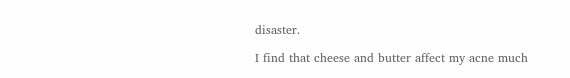disaster.

I find that cheese and butter affect my acne much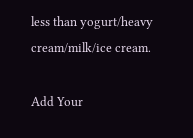less than yogurt/heavy cream/milk/ice cream.

Add Your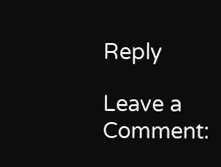Reply

Leave a Comment: